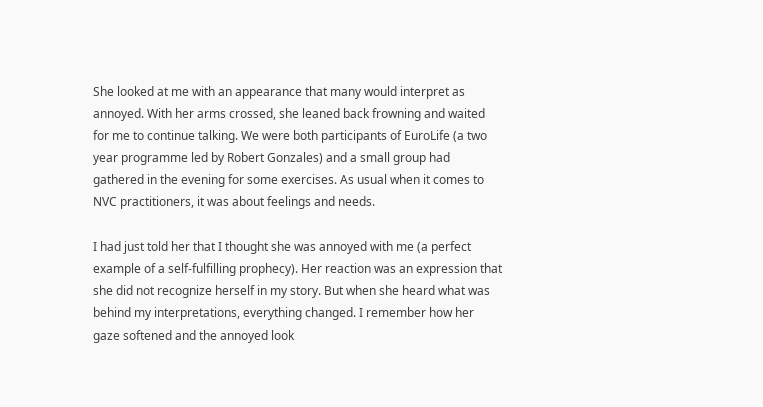She looked at me with an appearance that many would interpret as annoyed. With her arms crossed, she leaned back frowning and waited for me to continue talking. We were both participants of EuroLife (a two year programme led by Robert Gonzales) and a small group had gathered in the evening for some exercises. As usual when it comes to NVC practitioners, it was about feelings and needs.

I had just told her that I thought she was annoyed with me (a perfect example of a self-fulfilling prophecy). Her reaction was an expression that she did not recognize herself in my story. But when she heard what was behind my interpretations, everything changed. I remember how her gaze softened and the annoyed look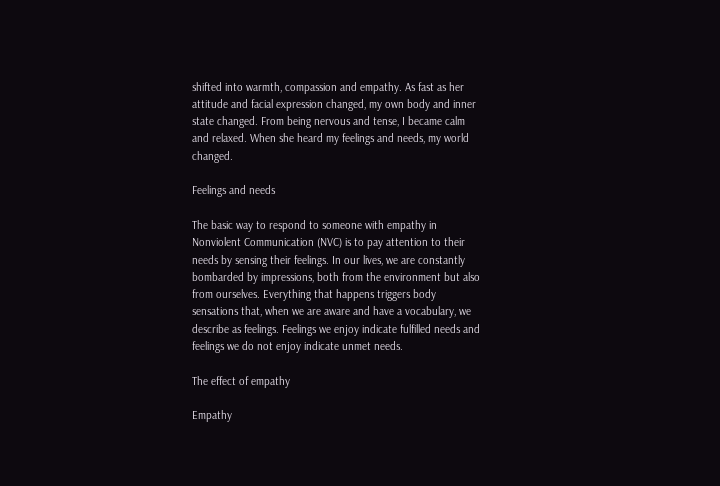shifted into warmth, compassion and empathy. As fast as her attitude and facial expression changed, my own body and inner state changed. From being nervous and tense, I became calm and relaxed. When she heard my feelings and needs, my world changed.

Feelings and needs

The basic way to respond to someone with empathy in Nonviolent Communication (NVC) is to pay attention to their needs by sensing their feelings. In our lives, we are constantly bombarded by impressions, both from the environment but also from ourselves. Everything that happens triggers body sensations that, when we are aware and have a vocabulary, we describe as feelings. Feelings we enjoy indicate fulfilled needs and feelings we do not enjoy indicate unmet needs.

The effect of empathy

Empathy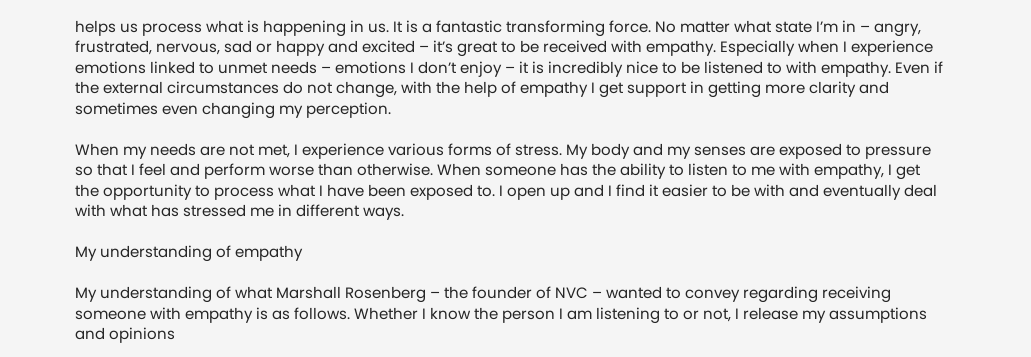helps us process what is happening in us. It is a fantastic transforming force. No matter what state I’m in – angry, frustrated, nervous, sad or happy and excited – it’s great to be received with empathy. Especially when I experience emotions linked to unmet needs – emotions I don’t enjoy – it is incredibly nice to be listened to with empathy. Even if the external circumstances do not change, with the help of empathy I get support in getting more clarity and sometimes even changing my perception.

When my needs are not met, I experience various forms of stress. My body and my senses are exposed to pressure so that I feel and perform worse than otherwise. When someone has the ability to listen to me with empathy, I get the opportunity to process what I have been exposed to. I open up and I find it easier to be with and eventually deal with what has stressed me in different ways.

My understanding of empathy

My understanding of what Marshall Rosenberg – the founder of NVC – wanted to convey regarding receiving someone with empathy is as follows. Whether I know the person I am listening to or not, I release my assumptions and opinions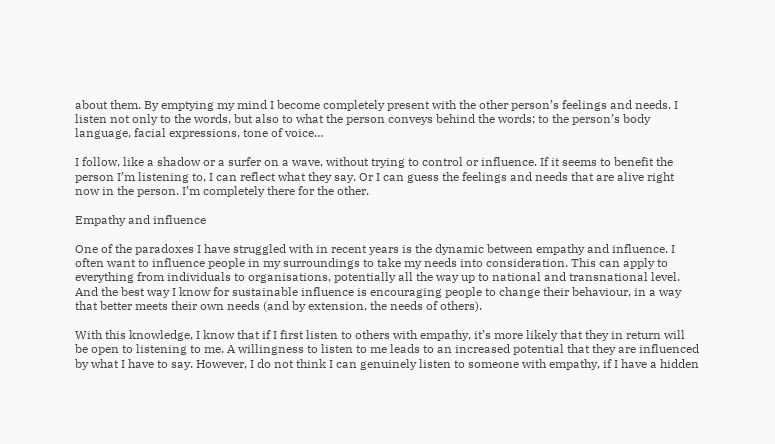about them. By emptying my mind I become completely present with the other person’s feelings and needs. I listen not only to the words, but also to what the person conveys behind the words; to the person’s body language, facial expressions, tone of voice…

I follow, like a shadow or a surfer on a wave, without trying to control or influence. If it seems to benefit the person I’m listening to, I can reflect what they say. Or I can guess the feelings and needs that are alive right now in the person. I’m completely there for the other.

Empathy and influence

One of the paradoxes I have struggled with in recent years is the dynamic between empathy and influence. I often want to influence people in my surroundings to take my needs into consideration. This can apply to everything from individuals to organisations, potentially all the way up to national and transnational level. And the best way I know for sustainable influence is encouraging people to change their behaviour, in a way that better meets their own needs (and by extension, the needs of others).

With this knowledge, I know that if I first listen to others with empathy, it’s more likely that they in return will be open to listening to me. A willingness to listen to me leads to an increased potential that they are influenced by what I have to say. However, I do not think I can genuinely listen to someone with empathy, if I have a hidden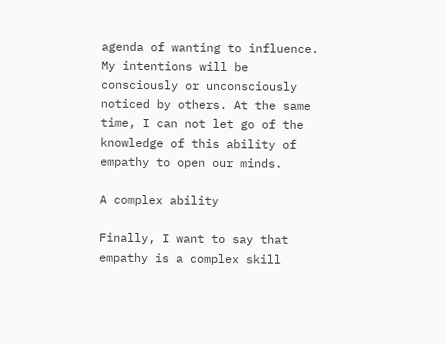agenda of wanting to influence. My intentions will be consciously or unconsciously noticed by others. At the same time, I can not let go of the knowledge of this ability of empathy to open our minds.

A complex ability

Finally, I want to say that empathy is a complex skill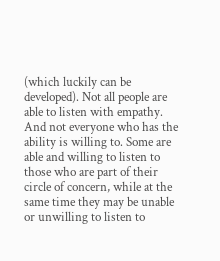(which luckily can be developed). Not all people are able to listen with empathy. And not everyone who has the ability is willing to. Some are able and willing to listen to those who are part of their circle of concern, while at the same time they may be unable or unwilling to listen to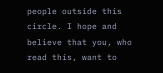people outside this circle. I hope and believe that you, who read this, want to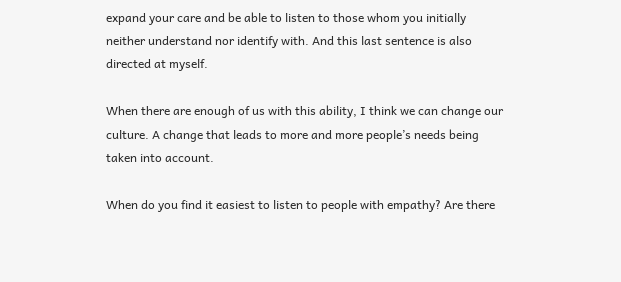expand your care and be able to listen to those whom you initially neither understand nor identify with. And this last sentence is also directed at myself.

When there are enough of us with this ability, I think we can change our culture. A change that leads to more and more people’s needs being taken into account.

When do you find it easiest to listen to people with empathy? Are there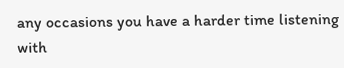any occasions you have a harder time listening with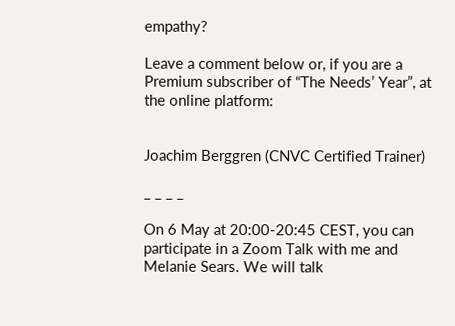empathy?

Leave a comment below or, if you are a Premium subscriber of “The Needs’ Year”, at the online platform:


Joachim Berggren (CNVC Certified Trainer)

_ _ _ _

On 6 May at 20:00-20:45 CEST, you can participate in a Zoom Talk with me and Melanie Sears. We will talk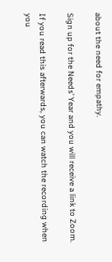about the need for empathy.

Sign up for the Needs’ Year and you will receive a link to Zoom.

If you read this afterwards, you can watch the recording when you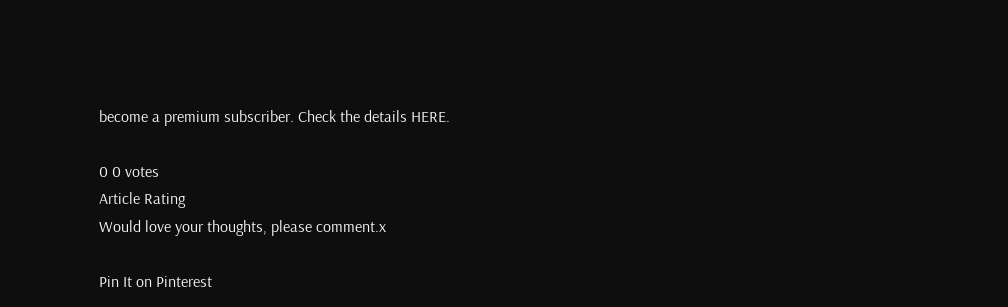become a premium subscriber. Check the details HERE.

0 0 votes
Article Rating
Would love your thoughts, please comment.x

Pin It on Pinterest